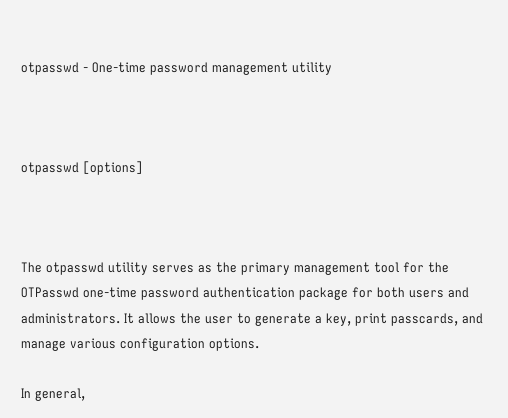otpasswd - One-time password management utility



otpasswd [options]



The otpasswd utility serves as the primary management tool for the OTPasswd one-time password authentication package for both users and administrators. It allows the user to generate a key, print passcards, and manage various configuration options.

In general,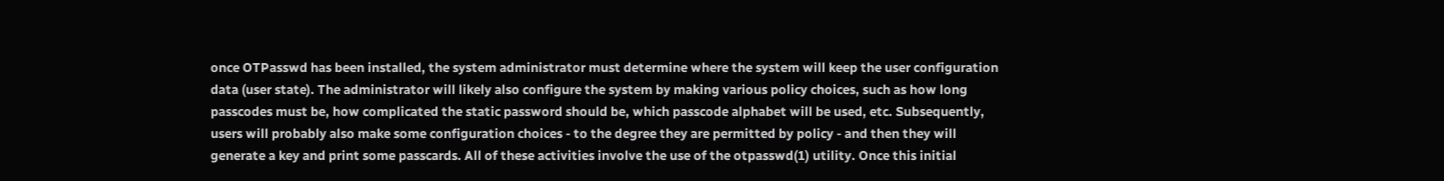once OTPasswd has been installed, the system administrator must determine where the system will keep the user configuration data (user state). The administrator will likely also configure the system by making various policy choices, such as how long passcodes must be, how complicated the static password should be, which passcode alphabet will be used, etc. Subsequently, users will probably also make some configuration choices - to the degree they are permitted by policy - and then they will generate a key and print some passcards. All of these activities involve the use of the otpasswd(1) utility. Once this initial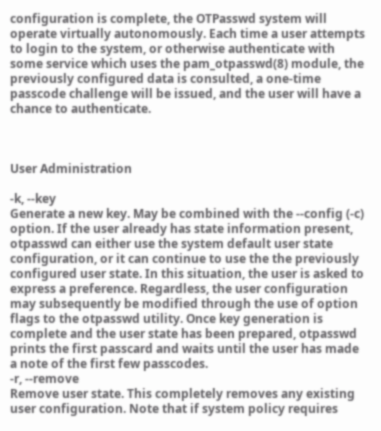configuration is complete, the OTPasswd system will operate virtually autonomously. Each time a user attempts to login to the system, or otherwise authenticate with some service which uses the pam_otpasswd(8) module, the previously configured data is consulted, a one-time passcode challenge will be issued, and the user will have a chance to authenticate.



User Administration

-k, --key
Generate a new key. May be combined with the --config (-c) option. If the user already has state information present, otpasswd can either use the system default user state configuration, or it can continue to use the the previously configured user state. In this situation, the user is asked to express a preference. Regardless, the user configuration may subsequently be modified through the use of option flags to the otpasswd utility. Once key generation is complete and the user state has been prepared, otpasswd prints the first passcard and waits until the user has made a note of the first few passcodes.
-r, --remove
Remove user state. This completely removes any existing user configuration. Note that if system policy requires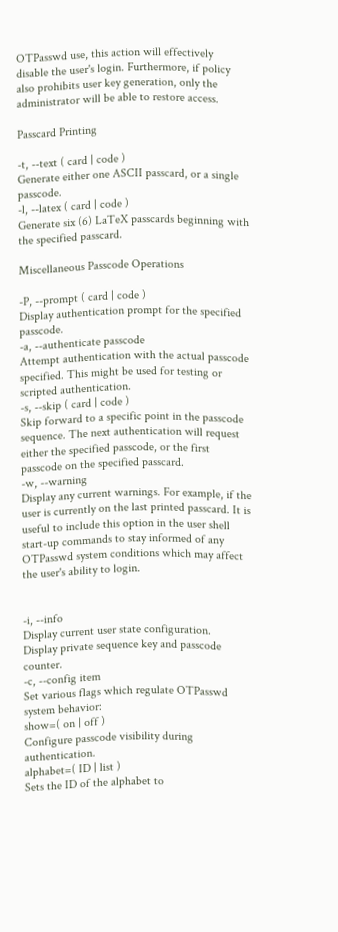OTPasswd use, this action will effectively disable the user's login. Furthermore, if policy also prohibits user key generation, only the administrator will be able to restore access.

Passcard Printing

-t, --text ( card | code )
Generate either one ASCII passcard, or a single passcode.
-l, --latex ( card | code )
Generate six (6) LaTeX passcards beginning with the specified passcard.

Miscellaneous Passcode Operations

-P, --prompt ( card | code )
Display authentication prompt for the specified passcode.
-a, --authenticate passcode
Attempt authentication with the actual passcode specified. This might be used for testing or scripted authentication.
-s, --skip ( card | code )
Skip forward to a specific point in the passcode sequence. The next authentication will request either the specified passcode, or the first passcode on the specified passcard.
-w, --warning
Display any current warnings. For example, if the user is currently on the last printed passcard. It is useful to include this option in the user shell start-up commands to stay informed of any OTPasswd system conditions which may affect the user's ability to login.


-i, --info
Display current user state configuration.
Display private sequence key and passcode counter.
-c, --config item
Set various flags which regulate OTPasswd system behavior:
show=( on | off )
Configure passcode visibility during authentication.
alphabet=( ID | list )
Sets the ID of the alphabet to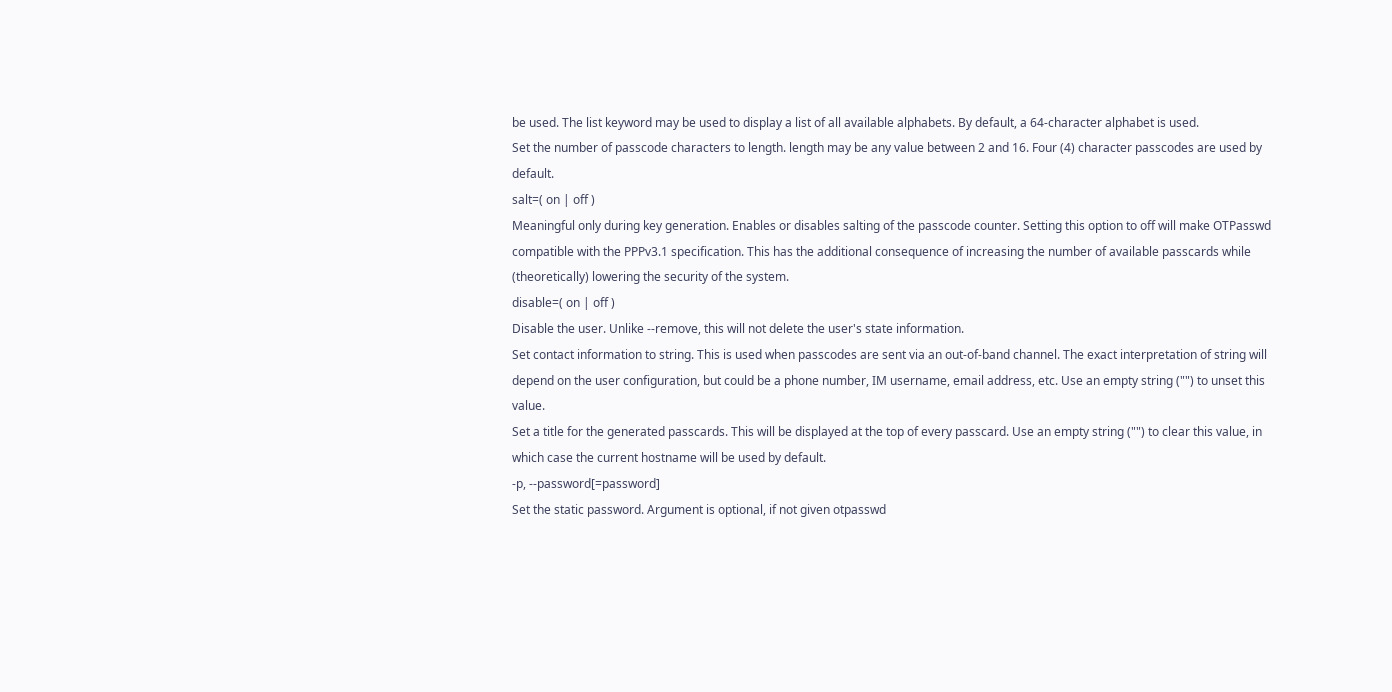be used. The list keyword may be used to display a list of all available alphabets. By default, a 64-character alphabet is used.
Set the number of passcode characters to length. length may be any value between 2 and 16. Four (4) character passcodes are used by default.
salt=( on | off )
Meaningful only during key generation. Enables or disables salting of the passcode counter. Setting this option to off will make OTPasswd compatible with the PPPv3.1 specification. This has the additional consequence of increasing the number of available passcards while (theoretically) lowering the security of the system.
disable=( on | off )
Disable the user. Unlike --remove, this will not delete the user's state information.
Set contact information to string. This is used when passcodes are sent via an out-of-band channel. The exact interpretation of string will depend on the user configuration, but could be a phone number, IM username, email address, etc. Use an empty string ("") to unset this value.
Set a title for the generated passcards. This will be displayed at the top of every passcard. Use an empty string ("") to clear this value, in which case the current hostname will be used by default.
-p, --password[=password]
Set the static password. Argument is optional, if not given otpasswd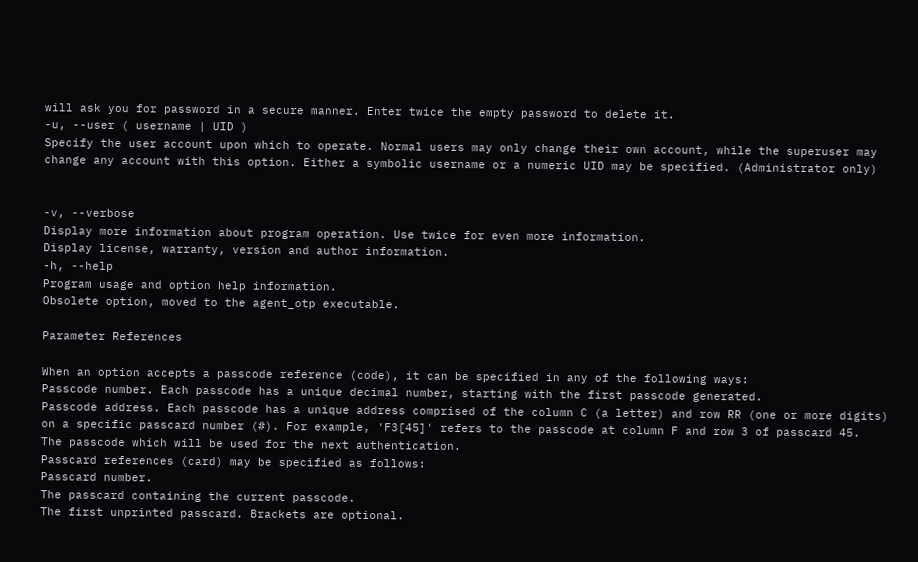will ask you for password in a secure manner. Enter twice the empty password to delete it.
-u, --user ( username | UID )
Specify the user account upon which to operate. Normal users may only change their own account, while the superuser may change any account with this option. Either a symbolic username or a numeric UID may be specified. (Administrator only)


-v, --verbose
Display more information about program operation. Use twice for even more information.
Display license, warranty, version and author information.
-h, --help
Program usage and option help information.
Obsolete option, moved to the agent_otp executable.

Parameter References

When an option accepts a passcode reference (code), it can be specified in any of the following ways:
Passcode number. Each passcode has a unique decimal number, starting with the first passcode generated.
Passcode address. Each passcode has a unique address comprised of the column C (a letter) and row RR (one or more digits) on a specific passcard number (#). For example, 'F3[45]' refers to the passcode at column F and row 3 of passcard 45.
The passcode which will be used for the next authentication.
Passcard references (card) may be specified as follows:
Passcard number.
The passcard containing the current passcode.
The first unprinted passcard. Brackets are optional.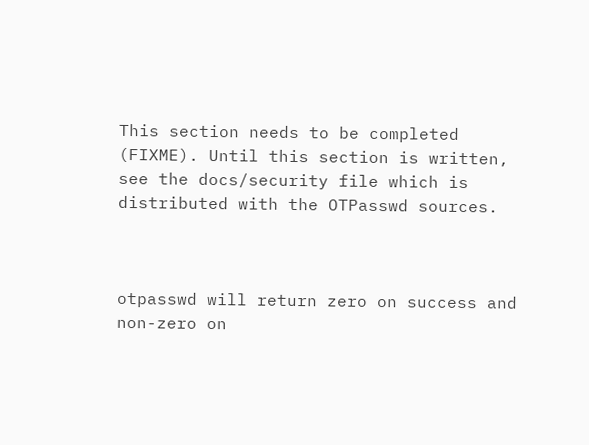This section needs to be completed (FIXME). Until this section is written, see the docs/security file which is distributed with the OTPasswd sources.



otpasswd will return zero on success and non-zero on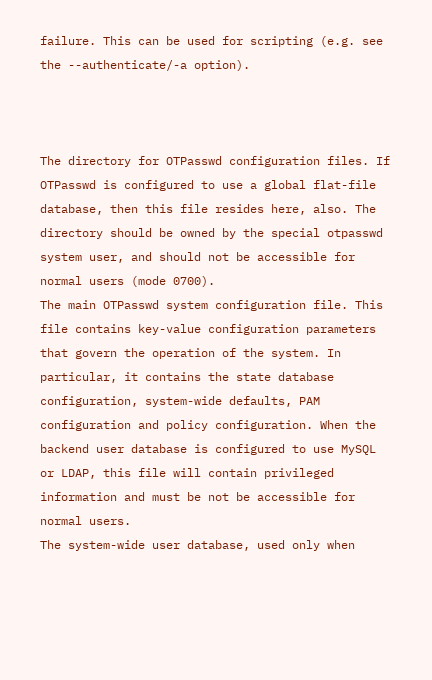failure. This can be used for scripting (e.g. see the --authenticate/-a option).



The directory for OTPasswd configuration files. If OTPasswd is configured to use a global flat-file database, then this file resides here, also. The directory should be owned by the special otpasswd system user, and should not be accessible for normal users (mode 0700).
The main OTPasswd system configuration file. This file contains key-value configuration parameters that govern the operation of the system. In particular, it contains the state database configuration, system-wide defaults, PAM configuration and policy configuration. When the backend user database is configured to use MySQL or LDAP, this file will contain privileged information and must be not be accessible for normal users.
The system-wide user database, used only when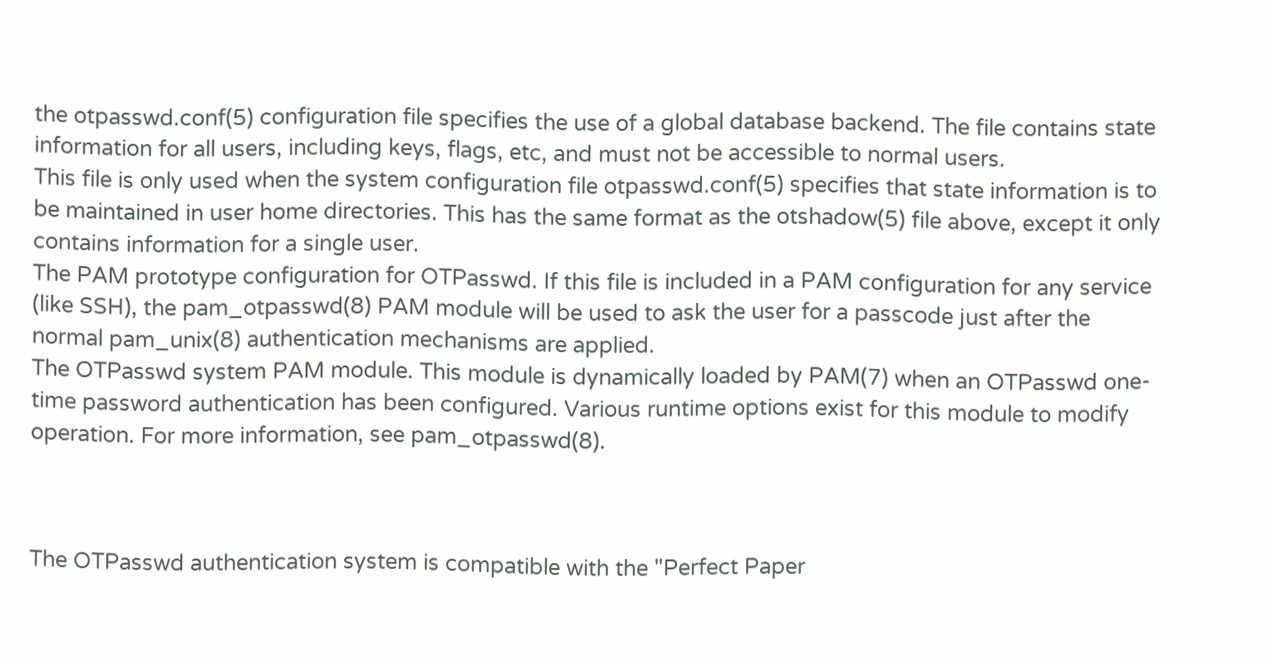the otpasswd.conf(5) configuration file specifies the use of a global database backend. The file contains state information for all users, including keys, flags, etc, and must not be accessible to normal users.
This file is only used when the system configuration file otpasswd.conf(5) specifies that state information is to be maintained in user home directories. This has the same format as the otshadow(5) file above, except it only contains information for a single user.
The PAM prototype configuration for OTPasswd. If this file is included in a PAM configuration for any service (like SSH), the pam_otpasswd(8) PAM module will be used to ask the user for a passcode just after the normal pam_unix(8) authentication mechanisms are applied.
The OTPasswd system PAM module. This module is dynamically loaded by PAM(7) when an OTPasswd one-time password authentication has been configured. Various runtime options exist for this module to modify operation. For more information, see pam_otpasswd(8).



The OTPasswd authentication system is compatible with the "Perfect Paper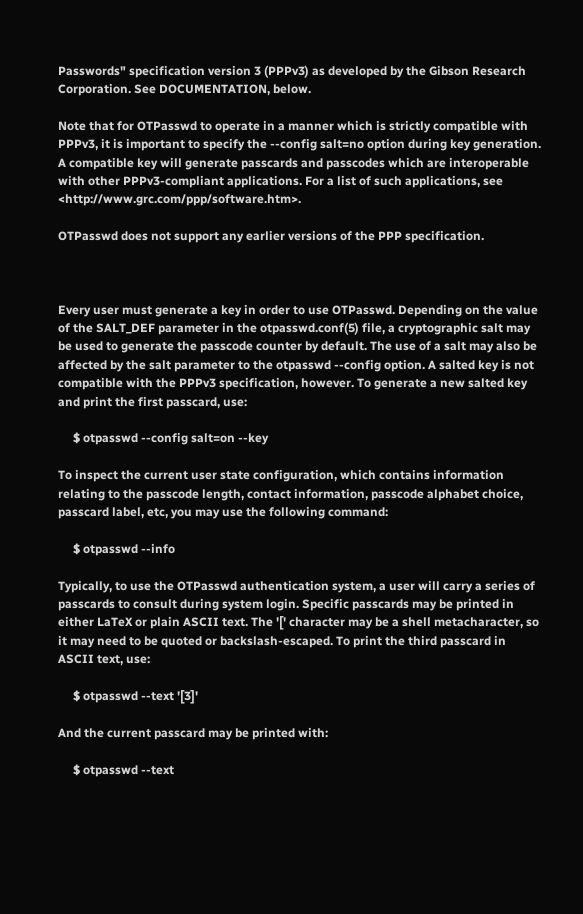Passwords" specification version 3 (PPPv3) as developed by the Gibson Research Corporation. See DOCUMENTATION, below.

Note that for OTPasswd to operate in a manner which is strictly compatible with PPPv3, it is important to specify the --config salt=no option during key generation. A compatible key will generate passcards and passcodes which are interoperable with other PPPv3-compliant applications. For a list of such applications, see <http://www.grc.com/ppp/software.htm>.

OTPasswd does not support any earlier versions of the PPP specification.



Every user must generate a key in order to use OTPasswd. Depending on the value of the SALT_DEF parameter in the otpasswd.conf(5) file, a cryptographic salt may be used to generate the passcode counter by default. The use of a salt may also be affected by the salt parameter to the otpasswd --config option. A salted key is not compatible with the PPPv3 specification, however. To generate a new salted key and print the first passcard, use:

     $ otpasswd --config salt=on --key

To inspect the current user state configuration, which contains information relating to the passcode length, contact information, passcode alphabet choice, passcard label, etc, you may use the following command:

     $ otpasswd --info

Typically, to use the OTPasswd authentication system, a user will carry a series of passcards to consult during system login. Specific passcards may be printed in either LaTeX or plain ASCII text. The '[' character may be a shell metacharacter, so it may need to be quoted or backslash-escaped. To print the third passcard in ASCII text, use:

     $ otpasswd --text '[3]'

And the current passcard may be printed with:

     $ otpasswd --text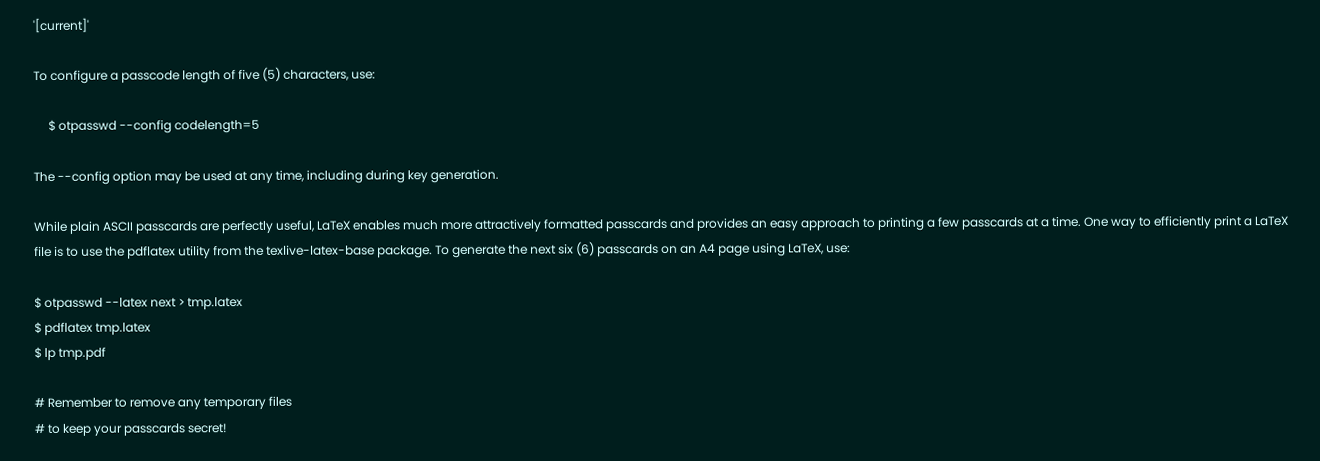'[current]'

To configure a passcode length of five (5) characters, use:

     $ otpasswd --config codelength=5

The --config option may be used at any time, including during key generation.

While plain ASCII passcards are perfectly useful, LaTeX enables much more attractively formatted passcards and provides an easy approach to printing a few passcards at a time. One way to efficiently print a LaTeX file is to use the pdflatex utility from the texlive-latex-base package. To generate the next six (6) passcards on an A4 page using LaTeX, use:

$ otpasswd --latex next > tmp.latex
$ pdflatex tmp.latex
$ lp tmp.pdf

# Remember to remove any temporary files
# to keep your passcards secret!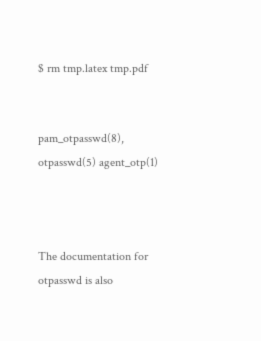$ rm tmp.latex tmp.pdf


pam_otpasswd(8), otpasswd(5) agent_otp(1)



The documentation for otpasswd is also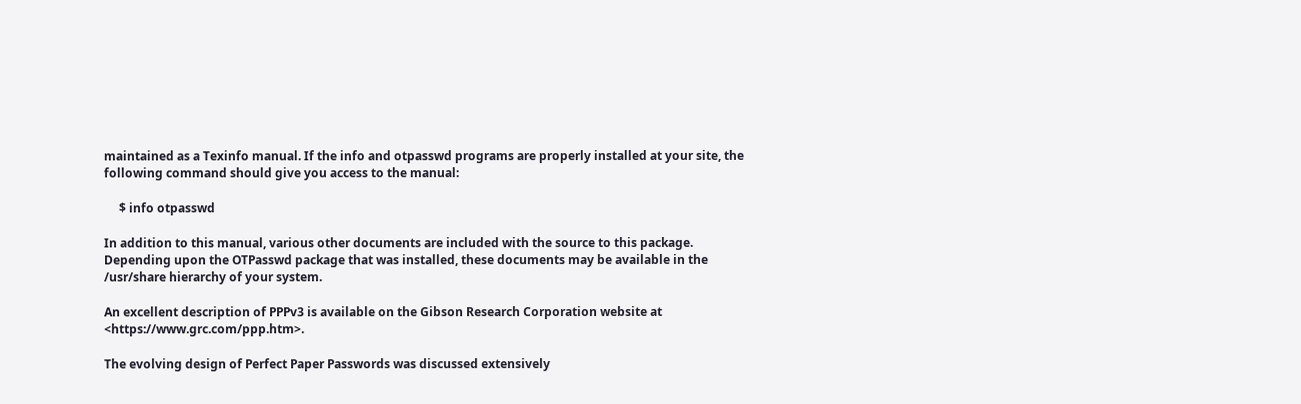maintained as a Texinfo manual. If the info and otpasswd programs are properly installed at your site, the following command should give you access to the manual:

     $ info otpasswd

In addition to this manual, various other documents are included with the source to this package. Depending upon the OTPasswd package that was installed, these documents may be available in the /usr/share hierarchy of your system.

An excellent description of PPPv3 is available on the Gibson Research Corporation website at <https://www.grc.com/ppp.htm>.

The evolving design of Perfect Paper Passwords was discussed extensively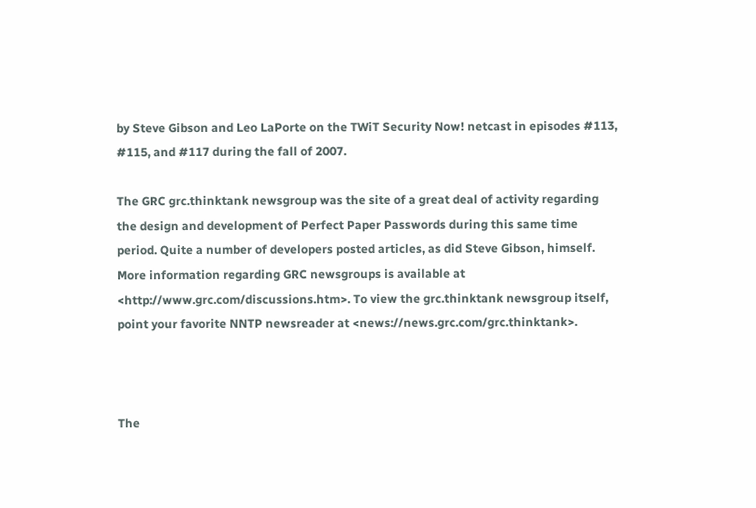by Steve Gibson and Leo LaPorte on the TWiT Security Now! netcast in episodes #113, #115, and #117 during the fall of 2007.

The GRC grc.thinktank newsgroup was the site of a great deal of activity regarding the design and development of Perfect Paper Passwords during this same time period. Quite a number of developers posted articles, as did Steve Gibson, himself. More information regarding GRC newsgroups is available at <http://www.grc.com/discussions.htm>. To view the grc.thinktank newsgroup itself, point your favorite NNTP newsreader at <news://news.grc.com/grc.thinktank>.



The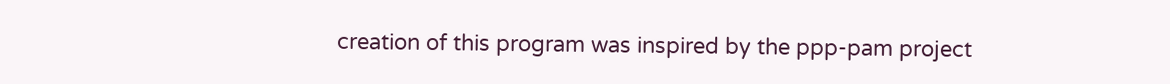creation of this program was inspired by the ppp-pam project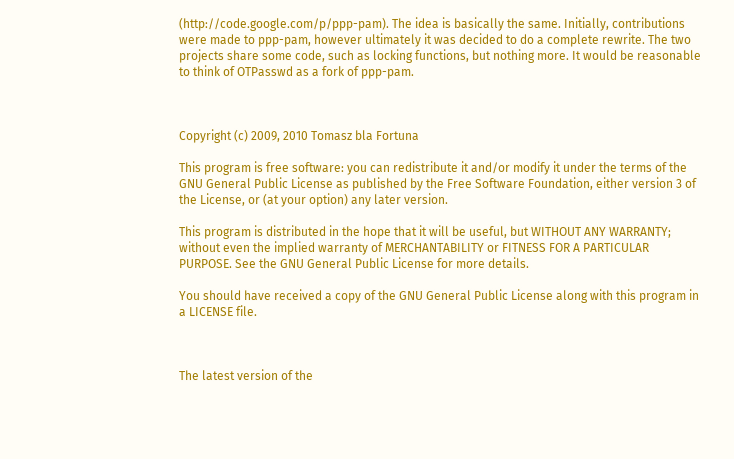(http://code.google.com/p/ppp-pam). The idea is basically the same. Initially, contributions were made to ppp-pam, however ultimately it was decided to do a complete rewrite. The two projects share some code, such as locking functions, but nothing more. It would be reasonable to think of OTPasswd as a fork of ppp-pam.



Copyright (c) 2009, 2010 Tomasz bla Fortuna

This program is free software: you can redistribute it and/or modify it under the terms of the GNU General Public License as published by the Free Software Foundation, either version 3 of the License, or (at your option) any later version.

This program is distributed in the hope that it will be useful, but WITHOUT ANY WARRANTY; without even the implied warranty of MERCHANTABILITY or FITNESS FOR A PARTICULAR PURPOSE. See the GNU General Public License for more details.

You should have received a copy of the GNU General Public License along with this program in a LICENSE file.



The latest version of the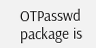OTPasswd package is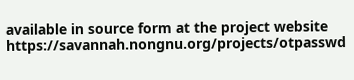available in source form at the project website https://savannah.nongnu.org/projects/otpasswd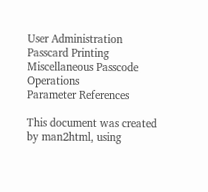User Administration
Passcard Printing
Miscellaneous Passcode Operations
Parameter References

This document was created by man2html, using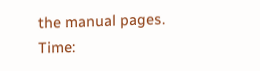the manual pages.
Time: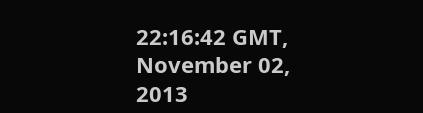22:16:42 GMT, November 02, 2013